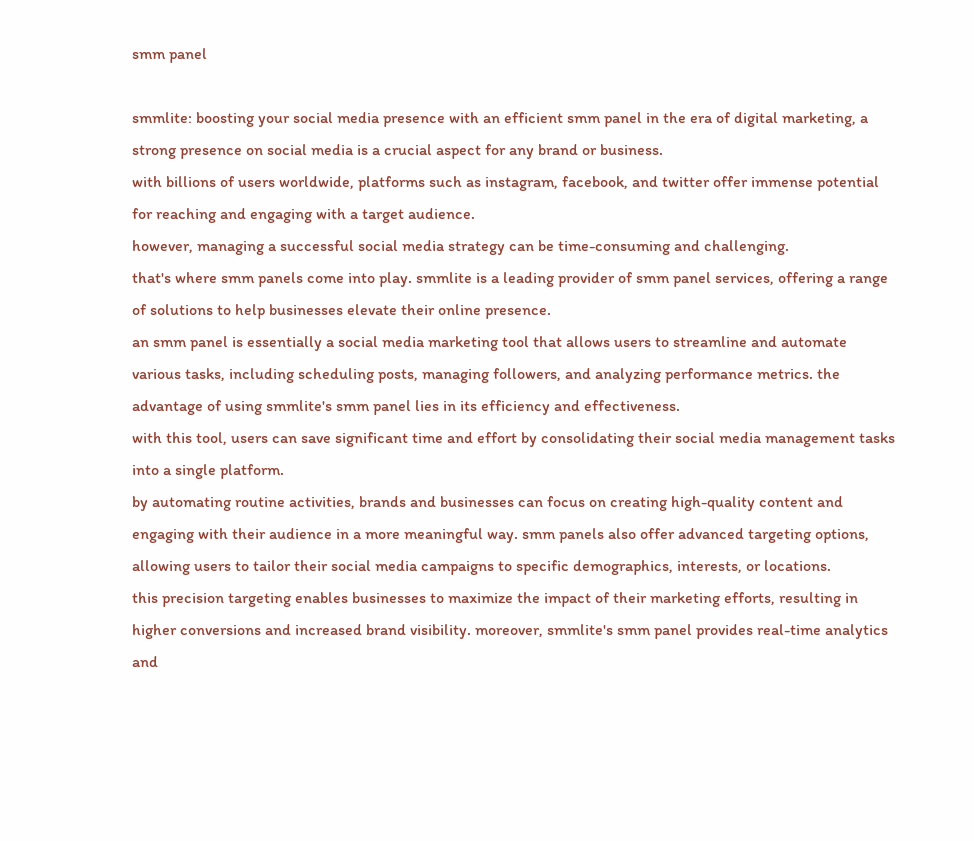smm panel

smmlite: boosting your social media presence with an efficient smm panel in the era of digital marketing, a strong presence on social media is a crucial aspect for any brand or business.
with billions of users worldwide, platforms such as instagram, facebook, and twitter offer immense potential for reaching and engaging with a target audience.
however, managing a successful social media strategy can be time-consuming and challenging.
that's where smm panels come into play. smmlite is a leading provider of smm panel services, offering a range of solutions to help businesses elevate their online presence.
an smm panel is essentially a social media marketing tool that allows users to streamline and automate various tasks, including scheduling posts, managing followers, and analyzing performance metrics. the advantage of using smmlite's smm panel lies in its efficiency and effectiveness.
with this tool, users can save significant time and effort by consolidating their social media management tasks into a single platform.
by automating routine activities, brands and businesses can focus on creating high-quality content and engaging with their audience in a more meaningful way. smm panels also offer advanced targeting options, allowing users to tailor their social media campaigns to specific demographics, interests, or locations.
this precision targeting enables businesses to maximize the impact of their marketing efforts, resulting in higher conversions and increased brand visibility. moreover, smmlite's smm panel provides real-time analytics and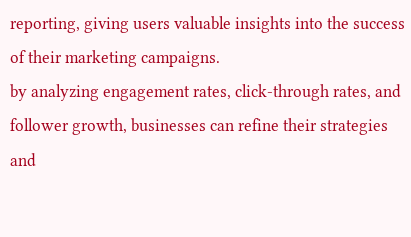reporting, giving users valuable insights into the success of their marketing campaigns.
by analyzing engagement rates, click-through rates, and follower growth, businesses can refine their strategies and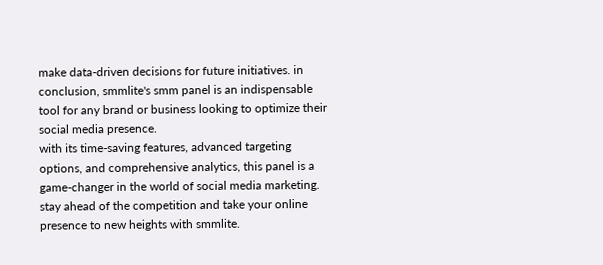make data-driven decisions for future initiatives. in conclusion, smmlite's smm panel is an indispensable tool for any brand or business looking to optimize their social media presence.
with its time-saving features, advanced targeting options, and comprehensive analytics, this panel is a game-changer in the world of social media marketing.
stay ahead of the competition and take your online presence to new heights with smmlite.